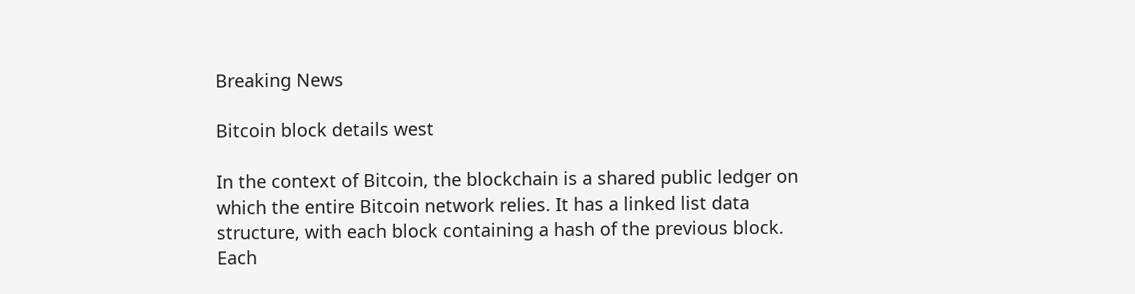Breaking News

Bitcoin block details west

In the context of Bitcoin, the blockchain is a shared public ledger on which the entire Bitcoin network relies. It has a linked list data structure, with each block containing a hash of the previous block. Each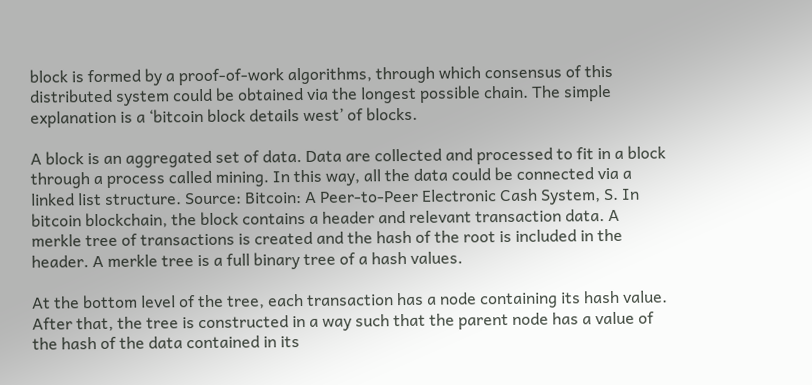block is formed by a proof-of-work algorithms, through which consensus of this distributed system could be obtained via the longest possible chain. The simple explanation is a ‘bitcoin block details west’ of blocks.

A block is an aggregated set of data. Data are collected and processed to fit in a block through a process called mining. In this way, all the data could be connected via a linked list structure. Source: Bitcoin: A Peer-to-Peer Electronic Cash System, S. In bitcoin blockchain, the block contains a header and relevant transaction data. A merkle tree of transactions is created and the hash of the root is included in the header. A merkle tree is a full binary tree of a hash values.

At the bottom level of the tree, each transaction has a node containing its hash value. After that, the tree is constructed in a way such that the parent node has a value of the hash of the data contained in its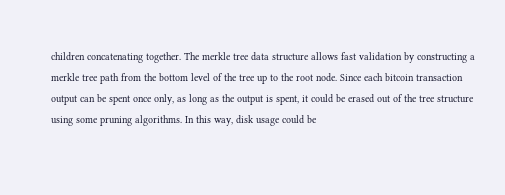children concatenating together. The merkle tree data structure allows fast validation by constructing a merkle tree path from the bottom level of the tree up to the root node. Since each bitcoin transaction output can be spent once only, as long as the output is spent, it could be erased out of the tree structure using some pruning algorithms. In this way, disk usage could be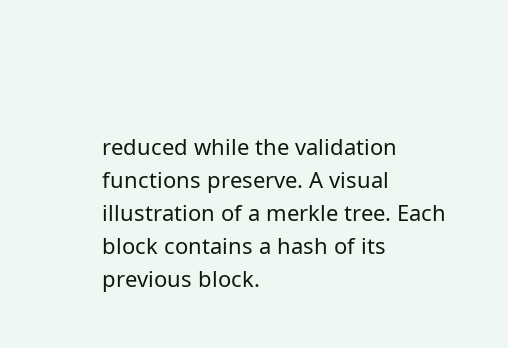reduced while the validation functions preserve. A visual illustration of a merkle tree. Each block contains a hash of its previous block.